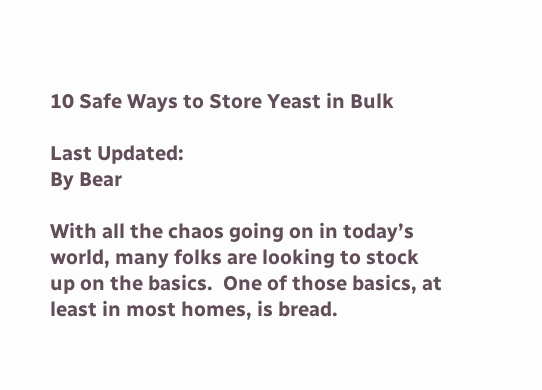10 Safe Ways to Store Yeast in Bulk

Last Updated:
By Bear

With all the chaos going on in today’s world, many folks are looking to stock up on the basics.  One of those basics, at least in most homes, is bread.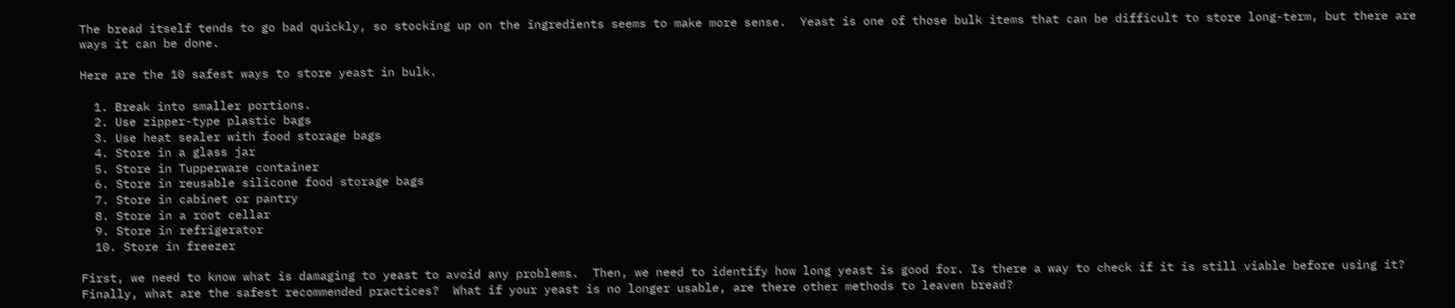The bread itself tends to go bad quickly, so stocking up on the ingredients seems to make more sense.  Yeast is one of those bulk items that can be difficult to store long-term, but there are ways it can be done.

Here are the 10 safest ways to store yeast in bulk.

  1. Break into smaller portions.
  2. Use zipper-type plastic bags
  3. Use heat sealer with food storage bags
  4. Store in a glass jar
  5. Store in Tupperware container
  6. Store in reusable silicone food storage bags
  7. Store in cabinet or pantry
  8. Store in a root cellar
  9. Store in refrigerator
  10. Store in freezer

First, we need to know what is damaging to yeast to avoid any problems.  Then, we need to identify how long yeast is good for. Is there a way to check if it is still viable before using it?  Finally, what are the safest recommended practices?  What if your yeast is no longer usable, are there other methods to leaven bread?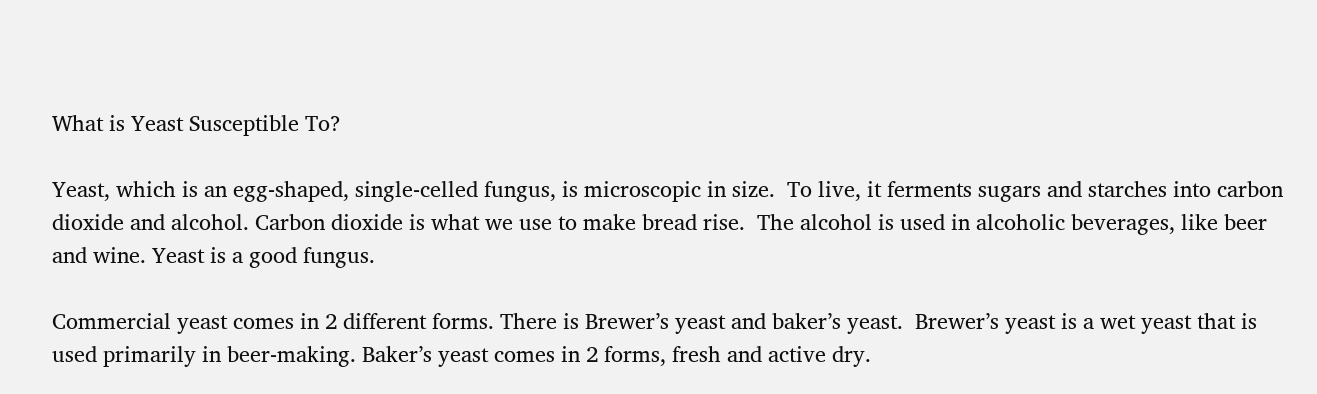What is Yeast Susceptible To?

Yeast, which is an egg-shaped, single-celled fungus, is microscopic in size.  To live, it ferments sugars and starches into carbon dioxide and alcohol. Carbon dioxide is what we use to make bread rise.  The alcohol is used in alcoholic beverages, like beer and wine. Yeast is a good fungus.

Commercial yeast comes in 2 different forms. There is Brewer’s yeast and baker’s yeast.  Brewer’s yeast is a wet yeast that is used primarily in beer-making. Baker’s yeast comes in 2 forms, fresh and active dry.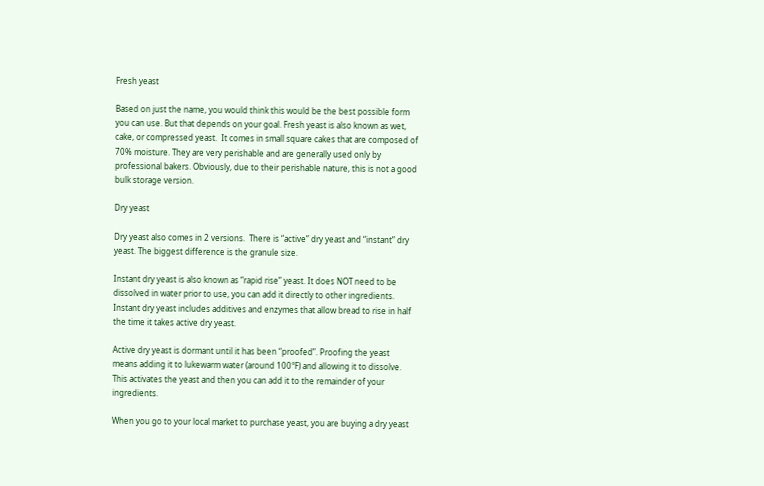Fresh yeast

Based on just the name, you would think this would be the best possible form you can use. But that depends on your goal. Fresh yeast is also known as wet, cake, or compressed yeast.  It comes in small square cakes that are composed of 70% moisture. They are very perishable and are generally used only by professional bakers. Obviously, due to their perishable nature, this is not a good bulk storage version.

Dry yeast

Dry yeast also comes in 2 versions.  There is “active” dry yeast and “instant” dry yeast. The biggest difference is the granule size.

Instant dry yeast is also known as “rapid rise” yeast. It does NOT need to be dissolved in water prior to use, you can add it directly to other ingredients. Instant dry yeast includes additives and enzymes that allow bread to rise in half the time it takes active dry yeast.

Active dry yeast is dormant until it has been “proofed”. Proofing the yeast means adding it to lukewarm water (around 100°F) and allowing it to dissolve. This activates the yeast and then you can add it to the remainder of your ingredients.

When you go to your local market to purchase yeast, you are buying a dry yeast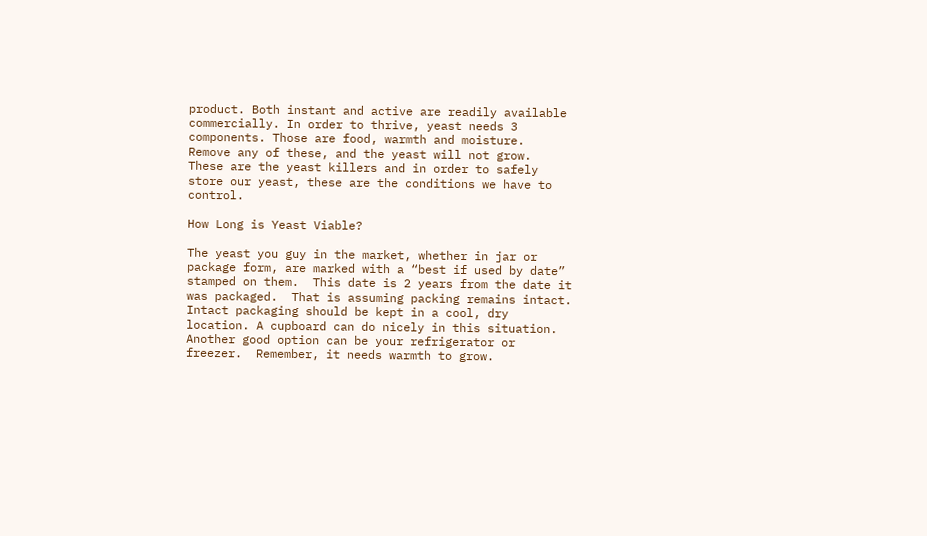product. Both instant and active are readily available commercially. In order to thrive, yeast needs 3 components. Those are food, warmth and moisture.  Remove any of these, and the yeast will not grow.  These are the yeast killers and in order to safely store our yeast, these are the conditions we have to control.

How Long is Yeast Viable?

The yeast you guy in the market, whether in jar or package form, are marked with a “best if used by date” stamped on them.  This date is 2 years from the date it was packaged.  That is assuming packing remains intact. Intact packaging should be kept in a cool, dry location. A cupboard can do nicely in this situation.  Another good option can be your refrigerator or freezer.  Remember, it needs warmth to grow.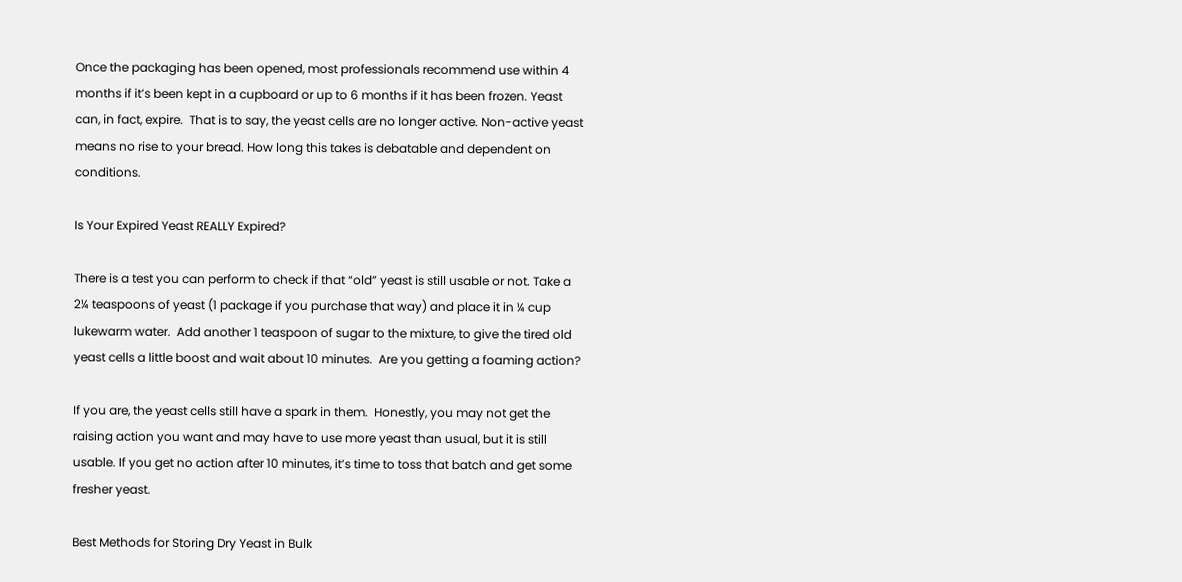Once the packaging has been opened, most professionals recommend use within 4 months if it’s been kept in a cupboard or up to 6 months if it has been frozen. Yeast can, in fact, expire.  That is to say, the yeast cells are no longer active. Non-active yeast means no rise to your bread. How long this takes is debatable and dependent on conditions.

Is Your Expired Yeast REALLY Expired?

There is a test you can perform to check if that “old” yeast is still usable or not. Take a 2¼ teaspoons of yeast (1 package if you purchase that way) and place it in ¼ cup lukewarm water.  Add another 1 teaspoon of sugar to the mixture, to give the tired old yeast cells a little boost and wait about 10 minutes.  Are you getting a foaming action?

If you are, the yeast cells still have a spark in them.  Honestly, you may not get the raising action you want and may have to use more yeast than usual, but it is still usable. If you get no action after 10 minutes, it’s time to toss that batch and get some fresher yeast.

Best Methods for Storing Dry Yeast in Bulk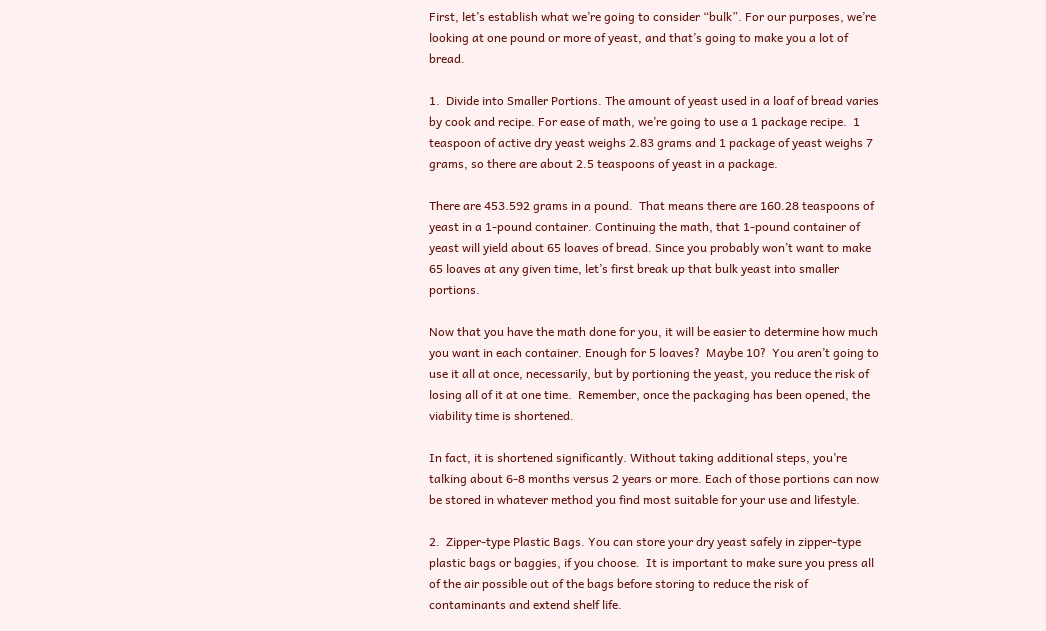First, let’s establish what we’re going to consider “bulk”. For our purposes, we’re looking at one pound or more of yeast, and that’s going to make you a lot of bread.

1.  Divide into Smaller Portions. The amount of yeast used in a loaf of bread varies by cook and recipe. For ease of math, we’re going to use a 1 package recipe.  1 teaspoon of active dry yeast weighs 2.83 grams and 1 package of yeast weighs 7 grams, so there are about 2.5 teaspoons of yeast in a package.

There are 453.592 grams in a pound.  That means there are 160.28 teaspoons of yeast in a 1-pound container. Continuing the math, that 1-pound container of yeast will yield about 65 loaves of bread. Since you probably won’t want to make 65 loaves at any given time, let’s first break up that bulk yeast into smaller portions.

Now that you have the math done for you, it will be easier to determine how much you want in each container. Enough for 5 loaves?  Maybe 10?  You aren’t going to use it all at once, necessarily, but by portioning the yeast, you reduce the risk of losing all of it at one time.  Remember, once the packaging has been opened, the viability time is shortened.

In fact, it is shortened significantly. Without taking additional steps, you’re talking about 6-8 months versus 2 years or more. Each of those portions can now be stored in whatever method you find most suitable for your use and lifestyle.

2.  Zipper-type Plastic Bags. You can store your dry yeast safely in zipper-type plastic bags or baggies, if you choose.  It is important to make sure you press all of the air possible out of the bags before storing to reduce the risk of contaminants and extend shelf life.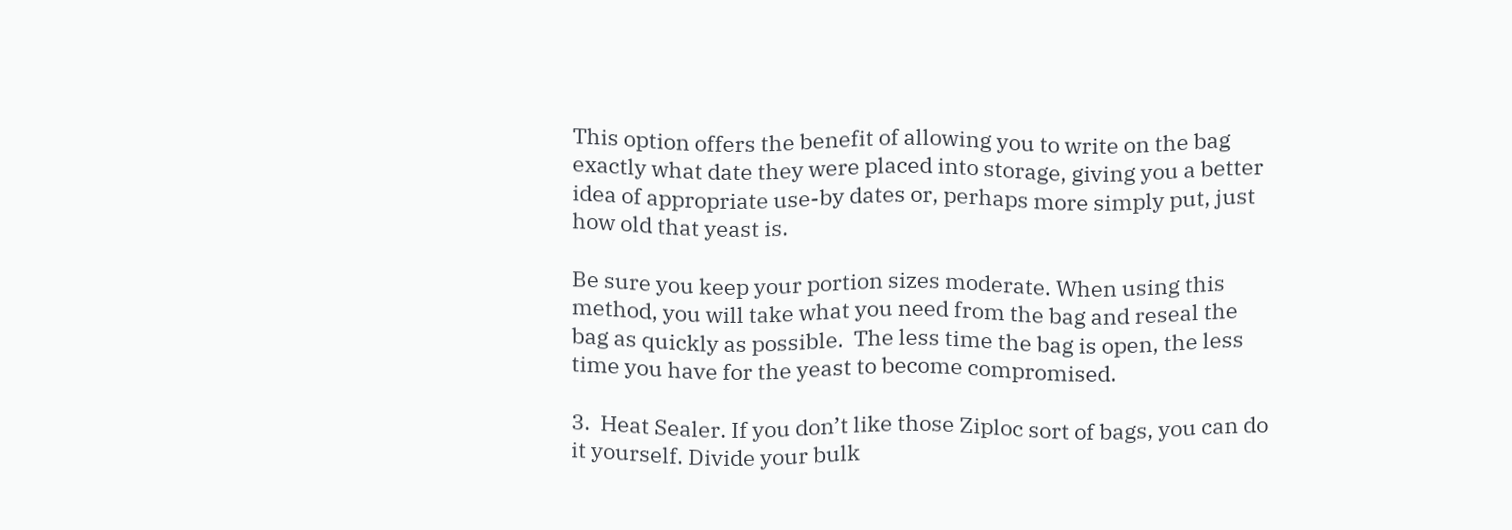This option offers the benefit of allowing you to write on the bag exactly what date they were placed into storage, giving you a better idea of appropriate use-by dates or, perhaps more simply put, just how old that yeast is.

Be sure you keep your portion sizes moderate. When using this method, you will take what you need from the bag and reseal the bag as quickly as possible.  The less time the bag is open, the less time you have for the yeast to become compromised.

3.  Heat Sealer. If you don’t like those Ziploc sort of bags, you can do it yourself. Divide your bulk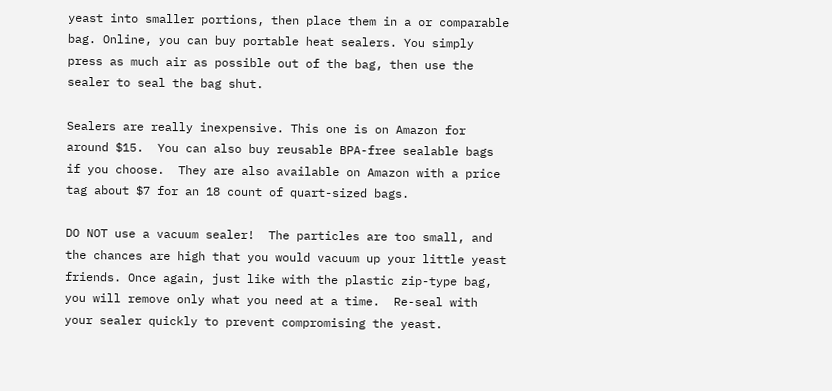yeast into smaller portions, then place them in a or comparable bag. Online, you can buy portable heat sealers. You simply press as much air as possible out of the bag, then use the sealer to seal the bag shut.

Sealers are really inexpensive. This one is on Amazon for around $15.  You can also buy reusable BPA-free sealable bags if you choose.  They are also available on Amazon with a price tag about $7 for an 18 count of quart-sized bags.

DO NOT use a vacuum sealer!  The particles are too small, and the chances are high that you would vacuum up your little yeast friends. Once again, just like with the plastic zip-type bag, you will remove only what you need at a time.  Re-seal with your sealer quickly to prevent compromising the yeast.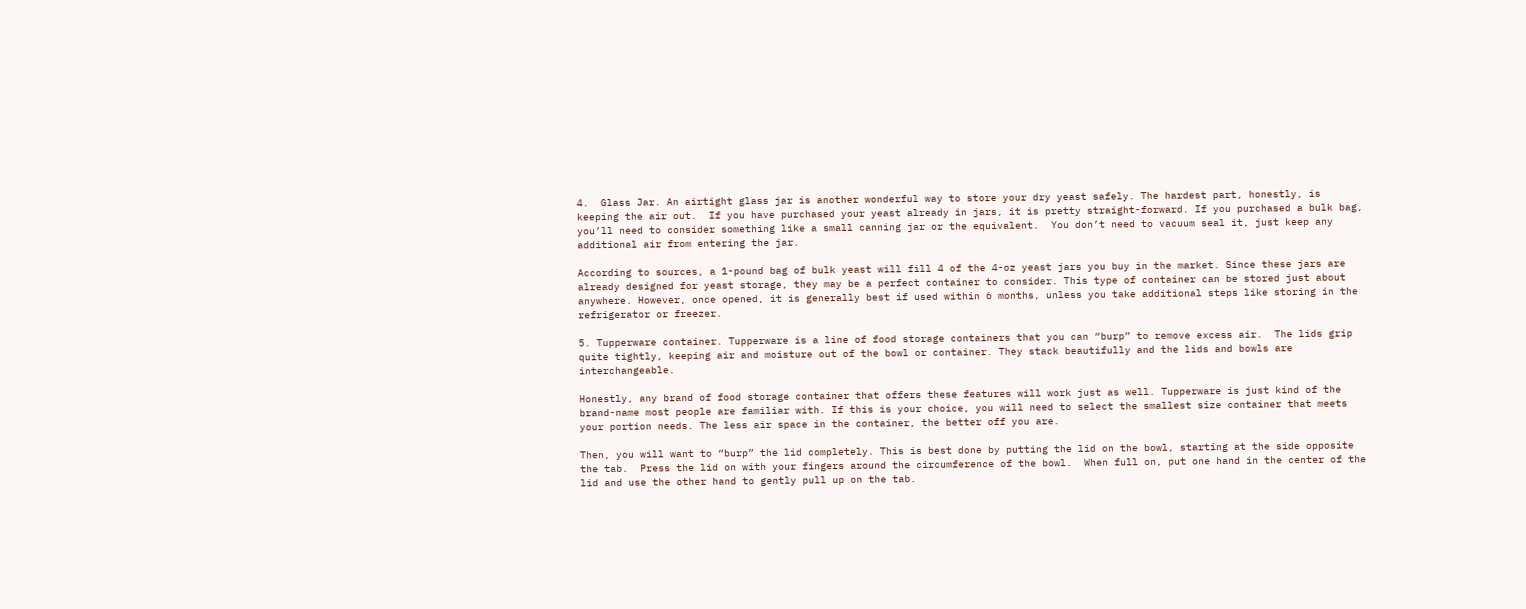4.  Glass Jar. An airtight glass jar is another wonderful way to store your dry yeast safely. The hardest part, honestly, is keeping the air out.  If you have purchased your yeast already in jars, it is pretty straight-forward. If you purchased a bulk bag, you’ll need to consider something like a small canning jar or the equivalent.  You don’t need to vacuum seal it, just keep any additional air from entering the jar.

According to sources, a 1-pound bag of bulk yeast will fill 4 of the 4-oz yeast jars you buy in the market. Since these jars are already designed for yeast storage, they may be a perfect container to consider. This type of container can be stored just about anywhere. However, once opened, it is generally best if used within 6 months, unless you take additional steps like storing in the refrigerator or freezer.

5. Tupperware container. Tupperware is a line of food storage containers that you can “burp” to remove excess air.  The lids grip quite tightly, keeping air and moisture out of the bowl or container. They stack beautifully and the lids and bowls are interchangeable.

Honestly, any brand of food storage container that offers these features will work just as well. Tupperware is just kind of the brand-name most people are familiar with. If this is your choice, you will need to select the smallest size container that meets your portion needs. The less air space in the container, the better off you are.

Then, you will want to “burp” the lid completely. This is best done by putting the lid on the bowl, starting at the side opposite the tab.  Press the lid on with your fingers around the circumference of the bowl.  When full on, put one hand in the center of the lid and use the other hand to gently pull up on the tab.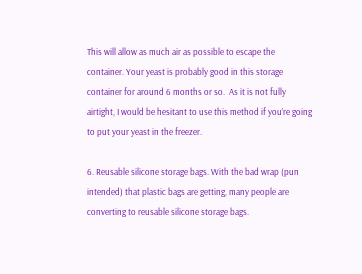This will allow as much air as possible to escape the container. Your yeast is probably good in this storage container for around 6 months or so.  As it is not fully airtight, I would be hesitant to use this method if you’re going to put your yeast in the freezer.

6. Reusable silicone storage bags. With the bad wrap (pun intended) that plastic bags are getting, many people are converting to reusable silicone storage bags.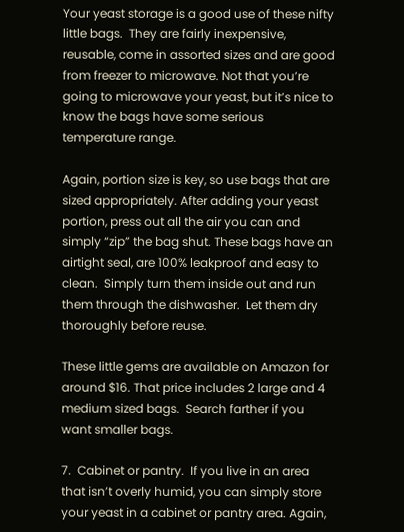Your yeast storage is a good use of these nifty little bags.  They are fairly inexpensive, reusable, come in assorted sizes and are good from freezer to microwave. Not that you’re going to microwave your yeast, but it’s nice to know the bags have some serious temperature range.

Again, portion size is key, so use bags that are sized appropriately. After adding your yeast portion, press out all the air you can and simply “zip” the bag shut. These bags have an airtight seal, are 100% leakproof and easy to clean.  Simply turn them inside out and run them through the dishwasher.  Let them dry thoroughly before reuse.

These little gems are available on Amazon for around $16. That price includes 2 large and 4 medium sized bags.  Search farther if you want smaller bags.

7.  Cabinet or pantry.  If you live in an area that isn’t overly humid, you can simply store your yeast in a cabinet or pantry area. Again,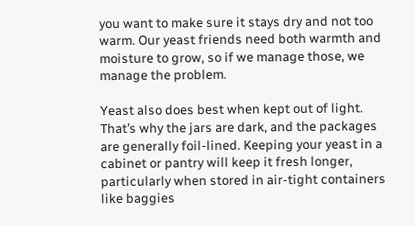you want to make sure it stays dry and not too warm. Our yeast friends need both warmth and moisture to grow, so if we manage those, we manage the problem.

Yeast also does best when kept out of light. That’s why the jars are dark, and the packages are generally foil-lined. Keeping your yeast in a cabinet or pantry will keep it fresh longer, particularly when stored in air-tight containers like baggies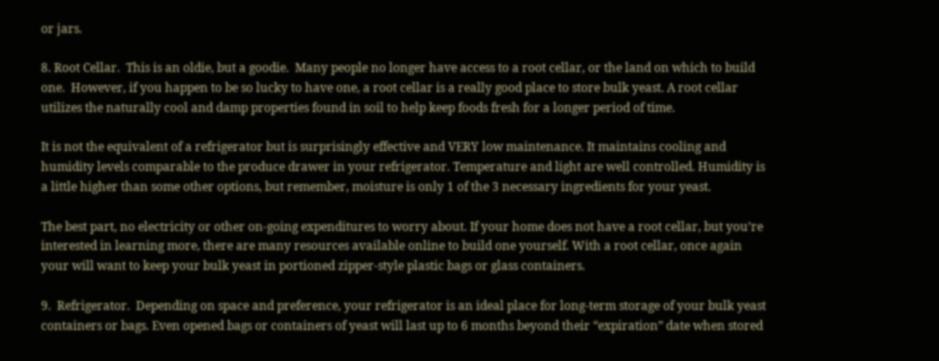or jars.

8. Root Cellar.  This is an oldie, but a goodie.  Many people no longer have access to a root cellar, or the land on which to build one.  However, if you happen to be so lucky to have one, a root cellar is a really good place to store bulk yeast. A root cellar utilizes the naturally cool and damp properties found in soil to help keep foods fresh for a longer period of time.

It is not the equivalent of a refrigerator but is surprisingly effective and VERY low maintenance. It maintains cooling and humidity levels comparable to the produce drawer in your refrigerator. Temperature and light are well controlled. Humidity is a little higher than some other options, but remember, moisture is only 1 of the 3 necessary ingredients for your yeast.

The best part, no electricity or other on-going expenditures to worry about. If your home does not have a root cellar, but you’re interested in learning more, there are many resources available online to build one yourself. With a root cellar, once again your will want to keep your bulk yeast in portioned zipper-style plastic bags or glass containers.

9.  Refrigerator.  Depending on space and preference, your refrigerator is an ideal place for long-term storage of your bulk yeast containers or bags. Even opened bags or containers of yeast will last up to 6 months beyond their “expiration” date when stored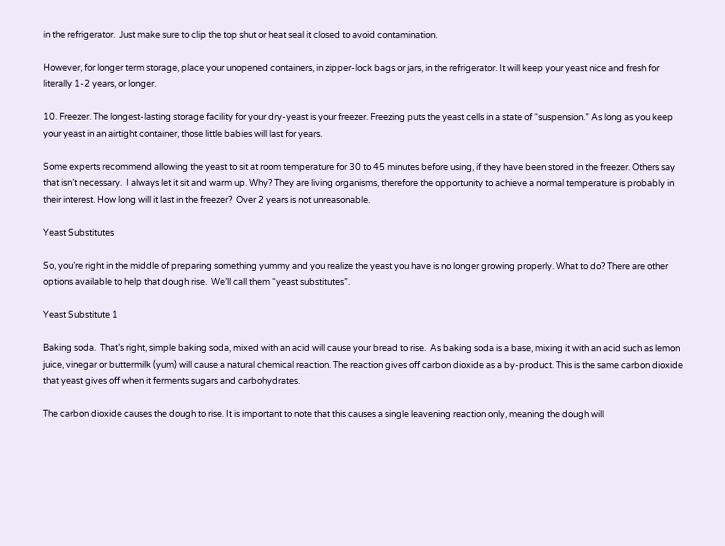in the refrigerator.  Just make sure to clip the top shut or heat seal it closed to avoid contamination.

However, for longer term storage, place your unopened containers, in zipper-lock bags or jars, in the refrigerator. It will keep your yeast nice and fresh for literally 1-2 years, or longer.

10. Freezer. The longest-lasting storage facility for your dry-yeast is your freezer. Freezing puts the yeast cells in a state of “suspension.” As long as you keep your yeast in an airtight container, those little babies will last for years.

Some experts recommend allowing the yeast to sit at room temperature for 30 to 45 minutes before using, if they have been stored in the freezer. Others say that isn’t necessary.  I always let it sit and warm up. Why? They are living organisms, therefore the opportunity to achieve a normal temperature is probably in their interest. How long will it last in the freezer?  Over 2 years is not unreasonable.

Yeast Substitutes

So, you’re right in the middle of preparing something yummy and you realize the yeast you have is no longer growing properly. What to do? There are other options available to help that dough rise.  We’ll call them “yeast substitutes”.

Yeast Substitute 1

Baking soda.  That’s right, simple baking soda, mixed with an acid will cause your bread to rise.  As baking soda is a base, mixing it with an acid such as lemon juice, vinegar or buttermilk (yum) will cause a natural chemical reaction. The reaction gives off carbon dioxide as a by-product. This is the same carbon dioxide that yeast gives off when it ferments sugars and carbohydrates.

The carbon dioxide causes the dough to rise. It is important to note that this causes a single leavening reaction only, meaning the dough will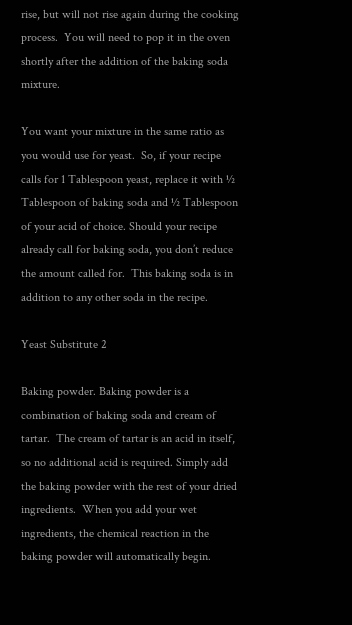rise, but will not rise again during the cooking process.  You will need to pop it in the oven shortly after the addition of the baking soda mixture.

You want your mixture in the same ratio as you would use for yeast.  So, if your recipe calls for 1 Tablespoon yeast, replace it with ½ Tablespoon of baking soda and ½ Tablespoon of your acid of choice. Should your recipe already call for baking soda, you don’t reduce the amount called for.  This baking soda is in addition to any other soda in the recipe.

Yeast Substitute 2

Baking powder. Baking powder is a combination of baking soda and cream of tartar.  The cream of tartar is an acid in itself, so no additional acid is required. Simply add the baking powder with the rest of your dried ingredients.  When you add your wet ingredients, the chemical reaction in the baking powder will automatically begin.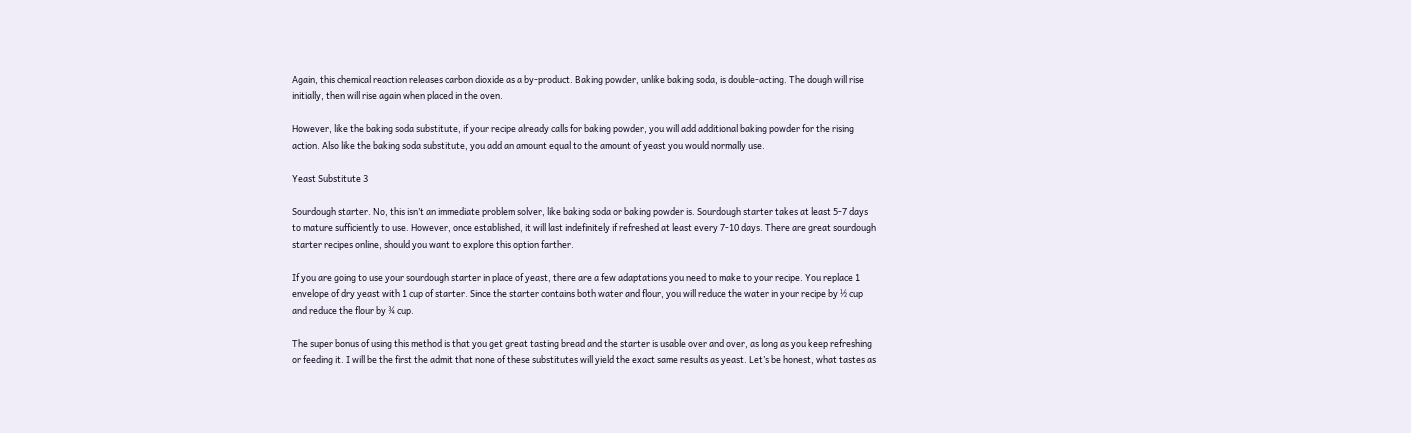Again, this chemical reaction releases carbon dioxide as a by-product. Baking powder, unlike baking soda, is double-acting. The dough will rise initially, then will rise again when placed in the oven.

However, like the baking soda substitute, if your recipe already calls for baking powder, you will add additional baking powder for the rising action. Also like the baking soda substitute, you add an amount equal to the amount of yeast you would normally use.

Yeast Substitute 3

Sourdough starter. No, this isn’t an immediate problem solver, like baking soda or baking powder is. Sourdough starter takes at least 5-7 days to mature sufficiently to use. However, once established, it will last indefinitely if refreshed at least every 7-10 days. There are great sourdough starter recipes online, should you want to explore this option farther.

If you are going to use your sourdough starter in place of yeast, there are a few adaptations you need to make to your recipe. You replace 1 envelope of dry yeast with 1 cup of starter. Since the starter contains both water and flour, you will reduce the water in your recipe by ½ cup and reduce the flour by ¾ cup.

The super bonus of using this method is that you get great tasting bread and the starter is usable over and over, as long as you keep refreshing or feeding it. I will be the first the admit that none of these substitutes will yield the exact same results as yeast. Let’s be honest, what tastes as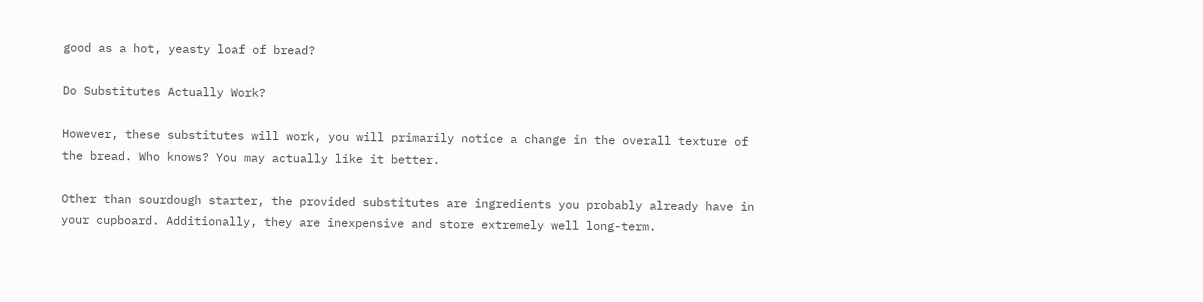good as a hot, yeasty loaf of bread?

Do Substitutes Actually Work?

However, these substitutes will work, you will primarily notice a change in the overall texture of the bread. Who knows? You may actually like it better.

Other than sourdough starter, the provided substitutes are ingredients you probably already have in your cupboard. Additionally, they are inexpensive and store extremely well long-term.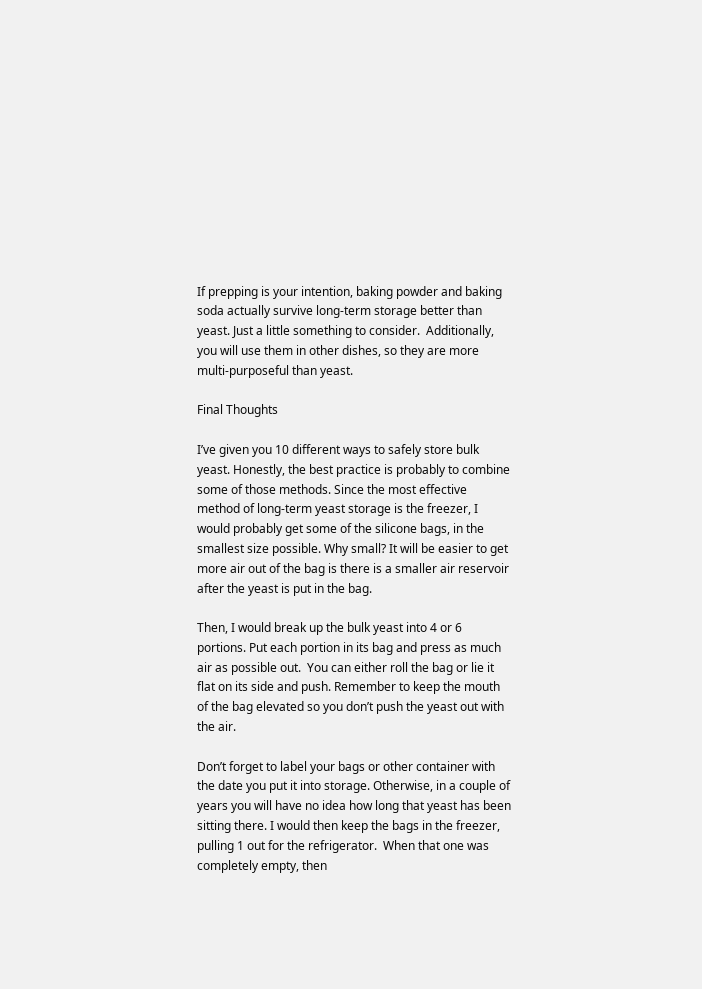If prepping is your intention, baking powder and baking soda actually survive long-term storage better than yeast. Just a little something to consider.  Additionally, you will use them in other dishes, so they are more multi-purposeful than yeast.

Final Thoughts

I’ve given you 10 different ways to safely store bulk yeast. Honestly, the best practice is probably to combine some of those methods. Since the most effective method of long-term yeast storage is the freezer, I would probably get some of the silicone bags, in the smallest size possible. Why small? It will be easier to get more air out of the bag is there is a smaller air reservoir after the yeast is put in the bag.

Then, I would break up the bulk yeast into 4 or 6 portions. Put each portion in its bag and press as much air as possible out.  You can either roll the bag or lie it flat on its side and push. Remember to keep the mouth of the bag elevated so you don’t push the yeast out with the air.

Don’t forget to label your bags or other container with the date you put it into storage. Otherwise, in a couple of years you will have no idea how long that yeast has been sitting there. I would then keep the bags in the freezer, pulling 1 out for the refrigerator.  When that one was completely empty, then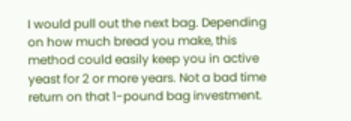I would pull out the next bag. Depending on how much bread you make, this method could easily keep you in active yeast for 2 or more years. Not a bad time return on that 1-pound bag investment.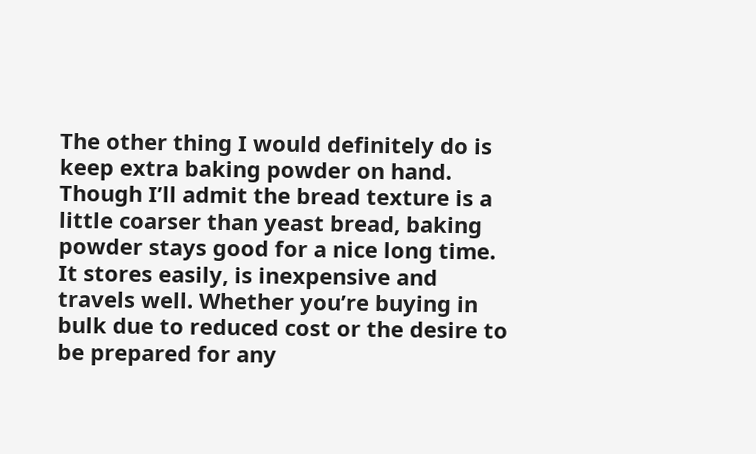The other thing I would definitely do is keep extra baking powder on hand. Though I’ll admit the bread texture is a little coarser than yeast bread, baking powder stays good for a nice long time. It stores easily, is inexpensive and travels well. Whether you’re buying in bulk due to reduced cost or the desire to be prepared for any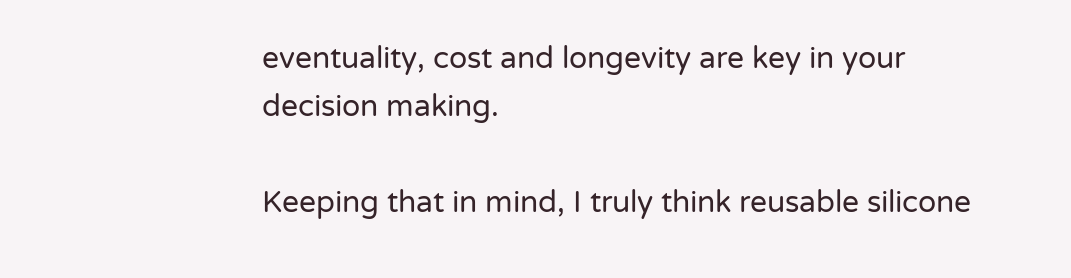eventuality, cost and longevity are key in your decision making.

Keeping that in mind, I truly think reusable silicone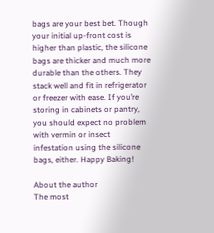bags are your best bet. Though your initial up-front cost is higher than plastic, the silicone bags are thicker and much more durable than the others. They stack well and fit in refrigerator or freezer with ease. If you’re storing in cabinets or pantry, you should expect no problem with vermin or insect infestation using the silicone bags, either. Happy Baking!

About the author
The most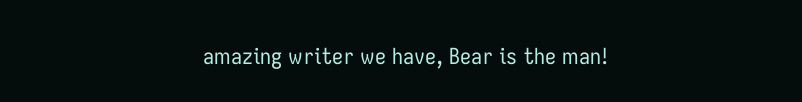amazing writer we have, Bear is the man!